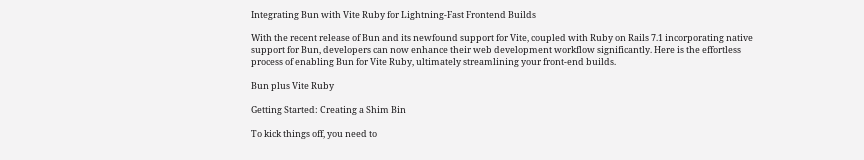Integrating Bun with Vite Ruby for Lightning-Fast Frontend Builds

With the recent release of Bun and its newfound support for Vite, coupled with Ruby on Rails 7.1 incorporating native support for Bun, developers can now enhance their web development workflow significantly. Here is the effortless process of enabling Bun for Vite Ruby, ultimately streamlining your front-end builds.

Bun plus Vite Ruby

Getting Started: Creating a Shim Bin

To kick things off, you need to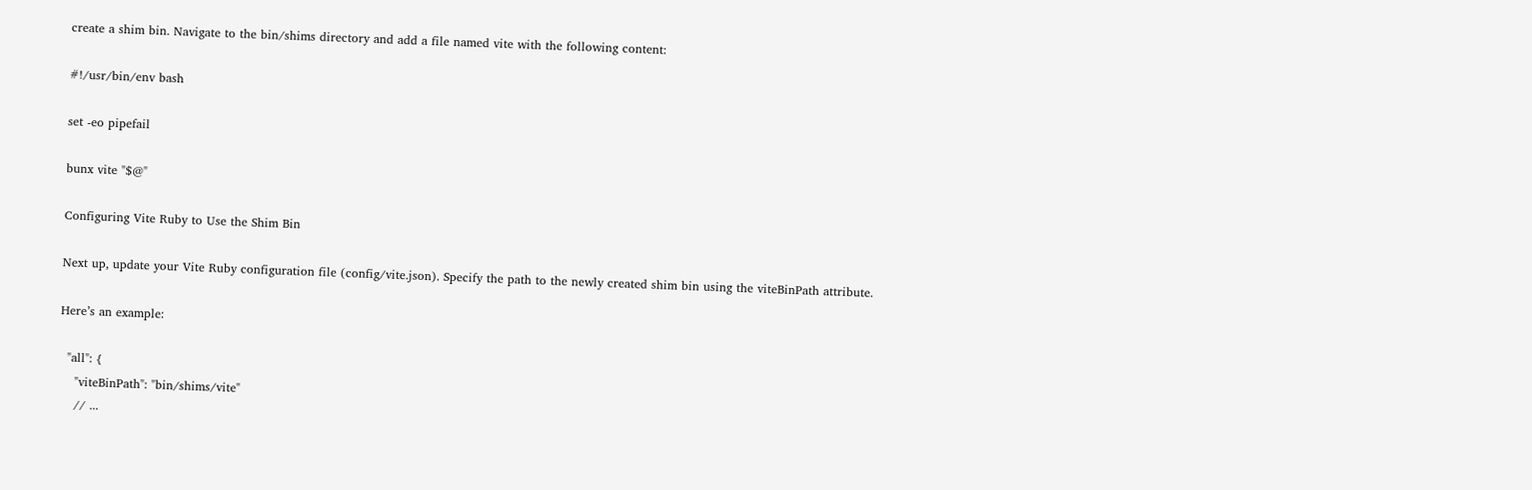create a shim bin. Navigate to the bin/shims directory and add a file named vite with the following content:

#!/usr/bin/env bash

set -eo pipefail

bunx vite "$@"

Configuring Vite Ruby to Use the Shim Bin

Next up, update your Vite Ruby configuration file (config/vite.json). Specify the path to the newly created shim bin using the viteBinPath attribute.

Here’s an example:

  "all": {
    "viteBinPath": "bin/shims/vite"
    // ...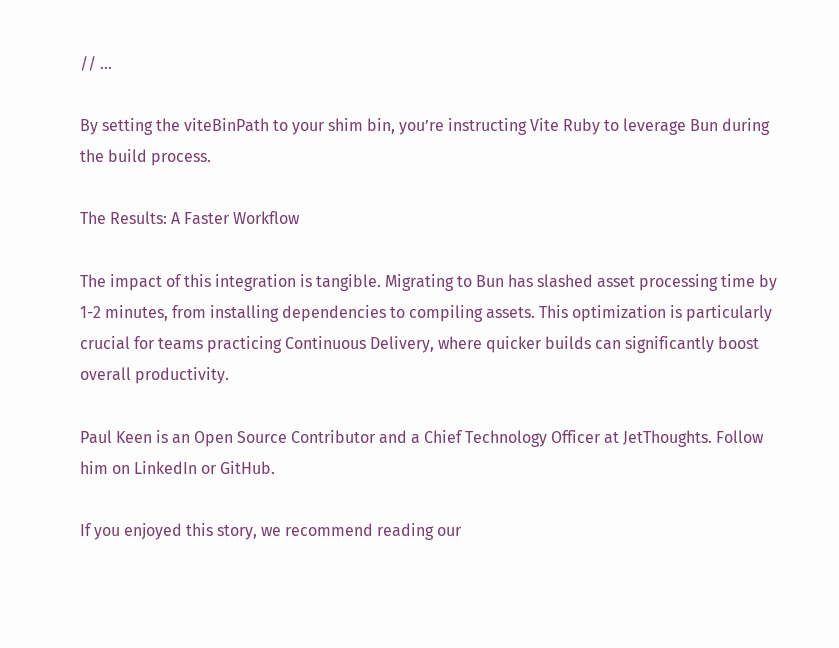// ...

By setting the viteBinPath to your shim bin, you’re instructing Vite Ruby to leverage Bun during the build process.

The Results: A Faster Workflow

The impact of this integration is tangible. Migrating to Bun has slashed asset processing time by 1-2 minutes, from installing dependencies to compiling assets. This optimization is particularly crucial for teams practicing Continuous Delivery, where quicker builds can significantly boost overall productivity.

Paul Keen is an Open Source Contributor and a Chief Technology Officer at JetThoughts. Follow him on LinkedIn or GitHub.

If you enjoyed this story, we recommend reading our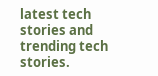latest tech stories and trending tech stories.